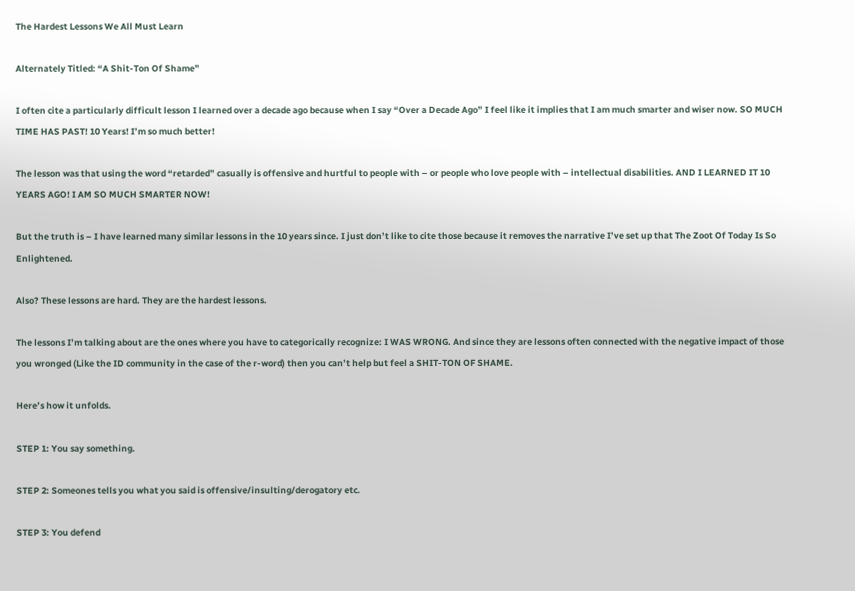The Hardest Lessons We All Must Learn

Alternately Titled: “A Shit-Ton Of Shame”

I often cite a particularly difficult lesson I learned over a decade ago because when I say “Over a Decade Ago” I feel like it implies that I am much smarter and wiser now. SO MUCH TIME HAS PAST! 10 Years! I’m so much better!

The lesson was that using the word “retarded” casually is offensive and hurtful to people with – or people who love people with – intellectual disabilities. AND I LEARNED IT 10 YEARS AGO! I AM SO MUCH SMARTER NOW!

But the truth is – I have learned many similar lessons in the 10 years since. I just don’t like to cite those because it removes the narrative I’ve set up that The Zoot Of Today Is So Enlightened.

Also? These lessons are hard. They are the hardest lessons.

The lessons I’m talking about are the ones where you have to categorically recognize: I WAS WRONG. And since they are lessons often connected with the negative impact of those you wronged (Like the ID community in the case of the r-word) then you can’t help but feel a SHIT-TON OF SHAME.

Here’s how it unfolds.

STEP 1: You say something.

STEP 2: Someones tells you what you said is offensive/insulting/derogatory etc.

STEP 3: You defend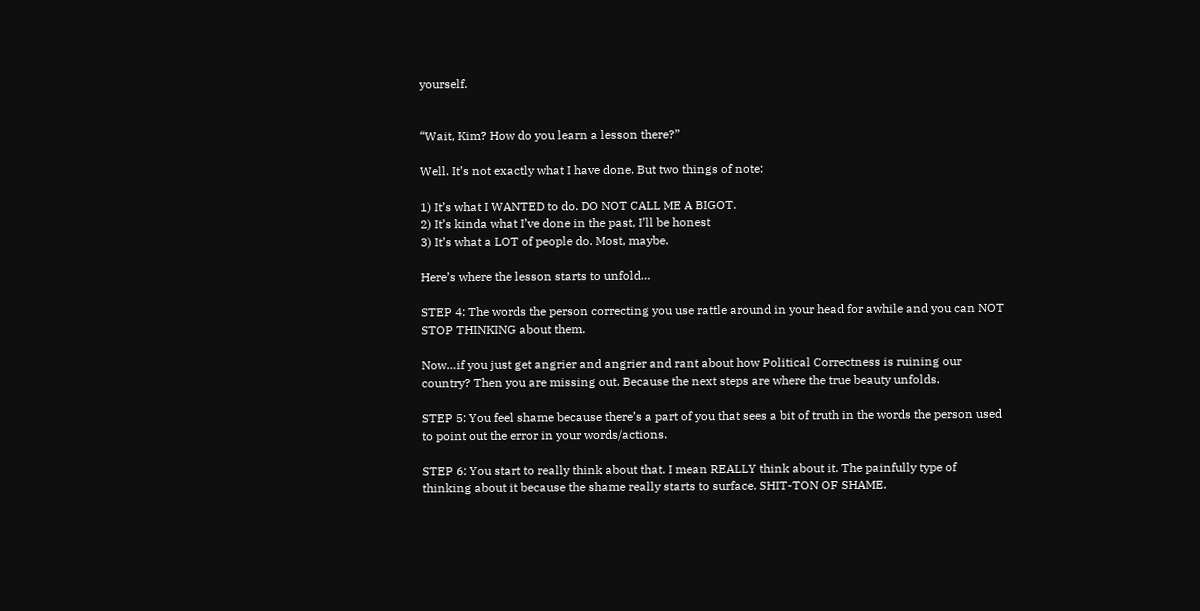yourself.


“Wait, Kim? How do you learn a lesson there?”

Well. It’s not exactly what I have done. But two things of note:

1) It’s what I WANTED to do. DO NOT CALL ME A BIGOT.
2) It’s kinda what I’ve done in the past, I’ll be honest
3) It’s what a LOT of people do. Most, maybe.

Here’s where the lesson starts to unfold…

STEP 4: The words the person correcting you use rattle around in your head for awhile and you can NOT STOP THINKING about them.

Now…if you just get angrier and angrier and rant about how Political Correctness is ruining our country? Then you are missing out. Because the next steps are where the true beauty unfolds.

STEP 5: You feel shame because there’s a part of you that sees a bit of truth in the words the person used to point out the error in your words/actions.

STEP 6: You start to really think about that. I mean REALLY think about it. The painfully type of thinking about it because the shame really starts to surface. SHIT-TON OF SHAME.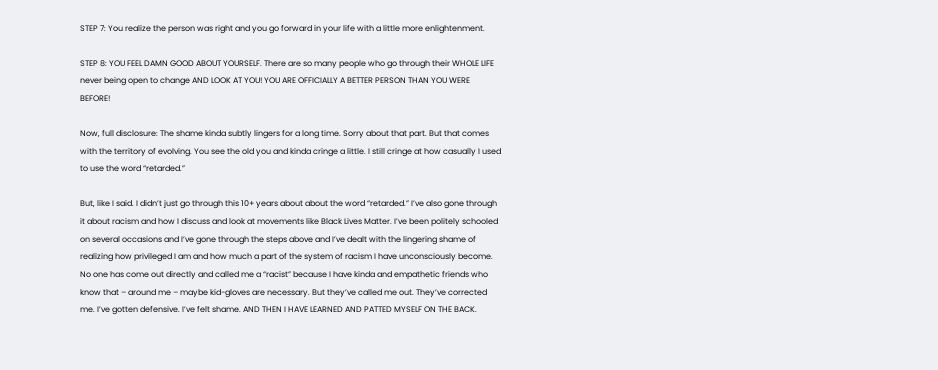STEP 7: You realize the person was right and you go forward in your life with a little more enlightenment.

STEP 8: YOU FEEL DAMN GOOD ABOUT YOURSELF. There are so many people who go through their WHOLE LIFE never being open to change AND LOOK AT YOU! YOU ARE OFFICIALLY A BETTER PERSON THAN YOU WERE BEFORE!

Now, full disclosure: The shame kinda subtly lingers for a long time. Sorry about that part. But that comes with the territory of evolving. You see the old you and kinda cringe a little. I still cringe at how casually I used to use the word “retarded.”

But, like I said. I didn’t just go through this 10+ years about about the word “retarded.” I’ve also gone through it about racism and how I discuss and look at movements like Black Lives Matter. I’ve been politely schooled on several occasions and I’ve gone through the steps above and I’ve dealt with the lingering shame of realizing how privileged I am and how much a part of the system of racism I have unconsciously become. No one has come out directly and called me a “racist” because I have kinda and empathetic friends who know that – around me – maybe kid-gloves are necessary. But they’ve called me out. They’ve corrected me. I’ve gotten defensive. I’ve felt shame. AND THEN I HAVE LEARNED AND PATTED MYSELF ON THE BACK.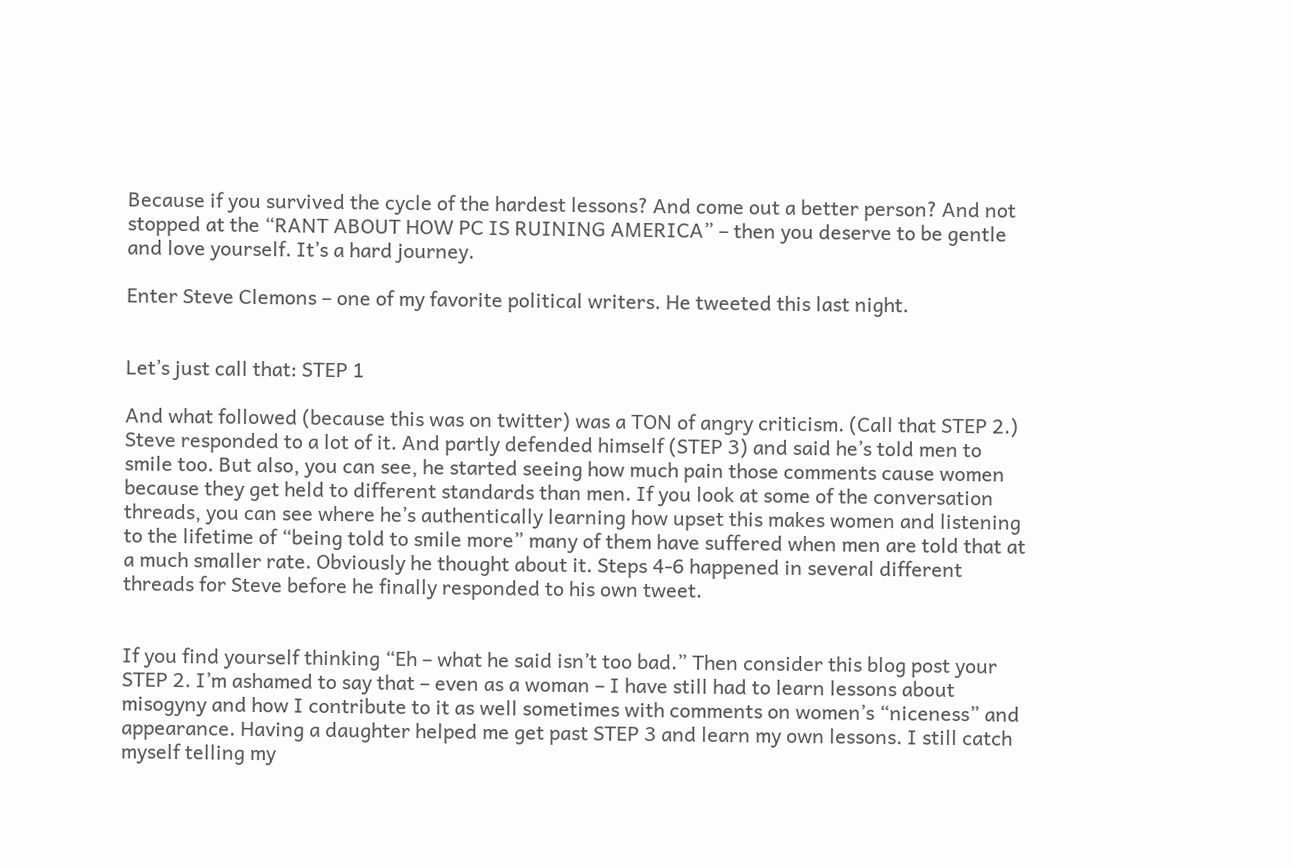Because if you survived the cycle of the hardest lessons? And come out a better person? And not stopped at the “RANT ABOUT HOW PC IS RUINING AMERICA” – then you deserve to be gentle and love yourself. It’s a hard journey.

Enter Steve Clemons – one of my favorite political writers. He tweeted this last night.


Let’s just call that: STEP 1

And what followed (because this was on twitter) was a TON of angry criticism. (Call that STEP 2.) Steve responded to a lot of it. And partly defended himself (STEP 3) and said he’s told men to smile too. But also, you can see, he started seeing how much pain those comments cause women because they get held to different standards than men. If you look at some of the conversation threads, you can see where he’s authentically learning how upset this makes women and listening to the lifetime of “being told to smile more” many of them have suffered when men are told that at a much smaller rate. Obviously he thought about it. Steps 4-6 happened in several different threads for Steve before he finally responded to his own tweet.


If you find yourself thinking “Eh – what he said isn’t too bad.” Then consider this blog post your STEP 2. I’m ashamed to say that – even as a woman – I have still had to learn lessons about misogyny and how I contribute to it as well sometimes with comments on women’s “niceness” and appearance. Having a daughter helped me get past STEP 3 and learn my own lessons. I still catch myself telling my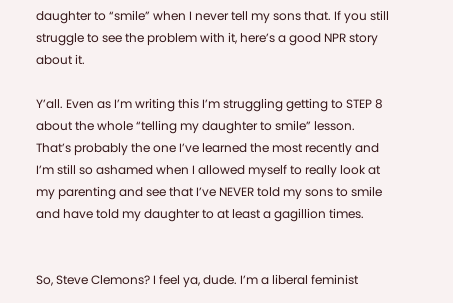daughter to “smile” when I never tell my sons that. If you still struggle to see the problem with it, here’s a good NPR story about it.

Y’all. Even as I’m writing this I’m struggling getting to STEP 8 about the whole “telling my daughter to smile” lesson. That’s probably the one I’ve learned the most recently and I’m still so ashamed when I allowed myself to really look at my parenting and see that I’ve NEVER told my sons to smile and have told my daughter to at least a gagillion times.


So, Steve Clemons? I feel ya, dude. I’m a liberal feminist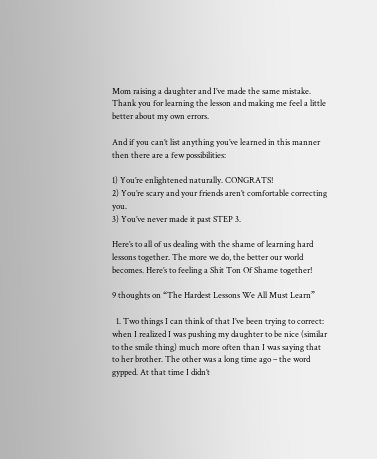Mom raising a daughter and I’ve made the same mistake. Thank you for learning the lesson and making me feel a little better about my own errors.

And if you can’t list anything you’ve learned in this manner then there are a few possibilities:

1) You’re enlightened naturally. CONGRATS!
2) You’re scary and your friends aren’t comfortable correcting you.
3) You’ve never made it past STEP 3.

Here’s to all of us dealing with the shame of learning hard lessons together. The more we do, the better our world becomes. Here’s to feeling a Shit Ton Of Shame together!

9 thoughts on “The Hardest Lessons We All Must Learn”

  1. Two things I can think of that I’ve been trying to correct: when I realized I was pushing my daughter to be nice (similar to the smile thing) much more often than I was saying that to her brother. The other was a long time ago – the word gypped. At that time I didn’t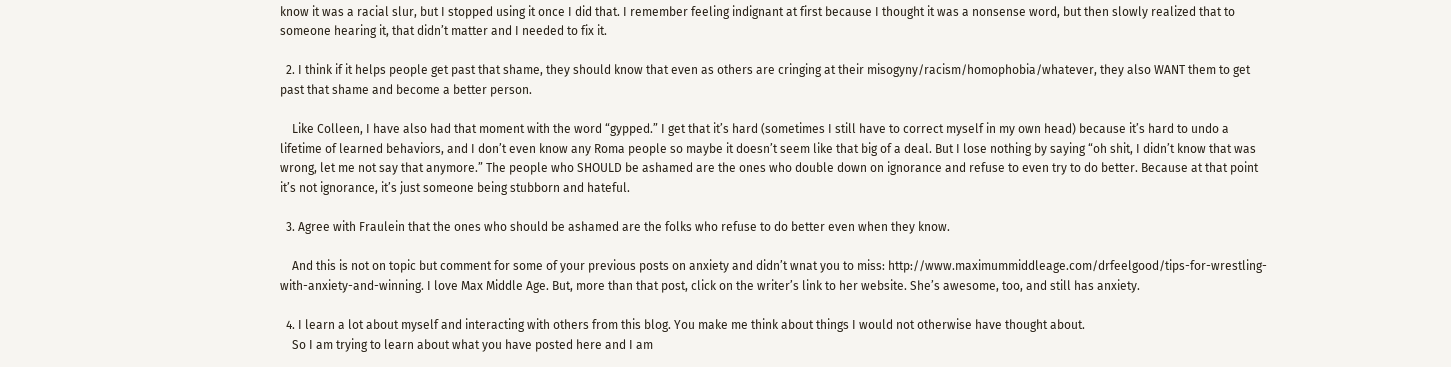know it was a racial slur, but I stopped using it once I did that. I remember feeling indignant at first because I thought it was a nonsense word, but then slowly realized that to someone hearing it, that didn’t matter and I needed to fix it.

  2. I think if it helps people get past that shame, they should know that even as others are cringing at their misogyny/racism/homophobia/whatever, they also WANT them to get past that shame and become a better person.

    Like Colleen, I have also had that moment with the word “gypped.” I get that it’s hard (sometimes I still have to correct myself in my own head) because it’s hard to undo a lifetime of learned behaviors, and I don’t even know any Roma people so maybe it doesn’t seem like that big of a deal. But I lose nothing by saying “oh shit, I didn’t know that was wrong, let me not say that anymore.” The people who SHOULD be ashamed are the ones who double down on ignorance and refuse to even try to do better. Because at that point it’s not ignorance, it’s just someone being stubborn and hateful.

  3. Agree with Fraulein that the ones who should be ashamed are the folks who refuse to do better even when they know.

    And this is not on topic but comment for some of your previous posts on anxiety and didn’t wnat you to miss: http://www.maximummiddleage.com/drfeelgood/tips-for-wrestling-with-anxiety-and-winning. I love Max Middle Age. But, more than that post, click on the writer’s link to her website. She’s awesome, too, and still has anxiety.

  4. I learn a lot about myself and interacting with others from this blog. You make me think about things I would not otherwise have thought about.
    So I am trying to learn about what you have posted here and I am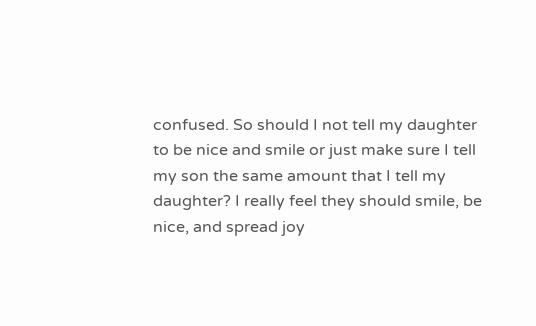confused. So should I not tell my daughter to be nice and smile or just make sure I tell my son the same amount that I tell my daughter? I really feel they should smile, be nice, and spread joy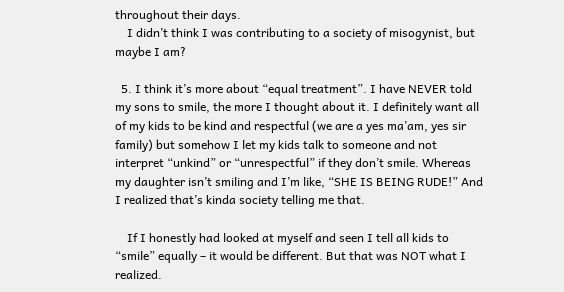throughout their days.
    I didn’t think I was contributing to a society of misogynist, but maybe I am?

  5. I think it’s more about “equal treatment”. I have NEVER told my sons to smile, the more I thought about it. I definitely want all of my kids to be kind and respectful (we are a yes ma’am, yes sir family) but somehow I let my kids talk to someone and not interpret “unkind” or “unrespectful” if they don’t smile. Whereas my daughter isn’t smiling and I’m like, “SHE IS BEING RUDE!” And I realized that’s kinda society telling me that.

    If I honestly had looked at myself and seen I tell all kids to “smile” equally – it would be different. But that was NOT what I realized.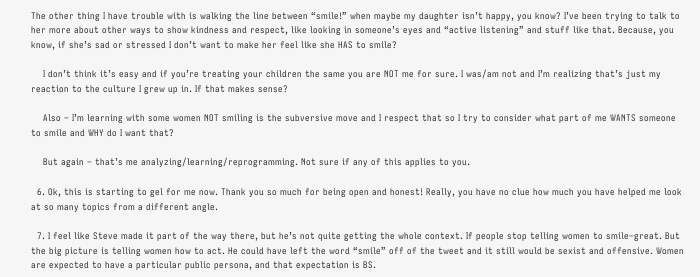The other thing I have trouble with is walking the line between “smile!” when maybe my daughter isn’t happy, you know? I’ve been trying to talk to her more about other ways to show kindness and respect, like looking in someone’s eyes and “active listening” and stuff like that. Because, you know, if she’s sad or stressed I don’t want to make her feel like she HAS to smile?

    I don’t think it’s easy and if you’re treating your children the same you are NOT me for sure. I was/am not and I’m realizing that’s just my reaction to the culture I grew up in. If that makes sense?

    Also – I’m learning with some women NOT smiling is the subversive move and I respect that so I try to consider what part of me WANTS someone to smile and WHY do I want that?

    But again – that’s me analyzing/learning/reprogramming. Not sure if any of this applies to you.

  6. Ok, this is starting to gel for me now. Thank you so much for being open and honest! Really, you have no clue how much you have helped me look at so many topics from a different angle.

  7. I feel like Steve made it part of the way there, but he’s not quite getting the whole context. If people stop telling women to smile–great. But the big picture is telling women how to act. He could have left the word “smile” off of the tweet and it still would be sexist and offensive. Women are expected to have a particular public persona, and that expectation is BS.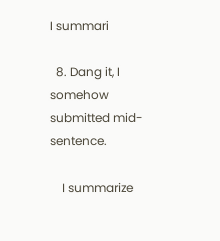I summari

  8. Dang it, I somehow submitted mid-sentence.

    I summarize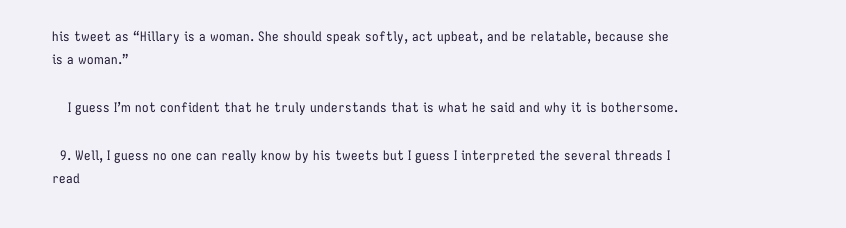his tweet as “Hillary is a woman. She should speak softly, act upbeat, and be relatable, because she is a woman.”

    I guess I’m not confident that he truly understands that is what he said and why it is bothersome.

  9. Well, I guess no one can really know by his tweets but I guess I interpreted the several threads I read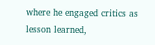where he engaged critics as lesson learned,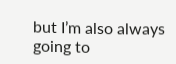but I’m also always going to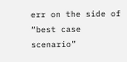err on the side of “best case scenario”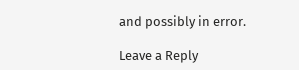and possibly in error.

Leave a Reply